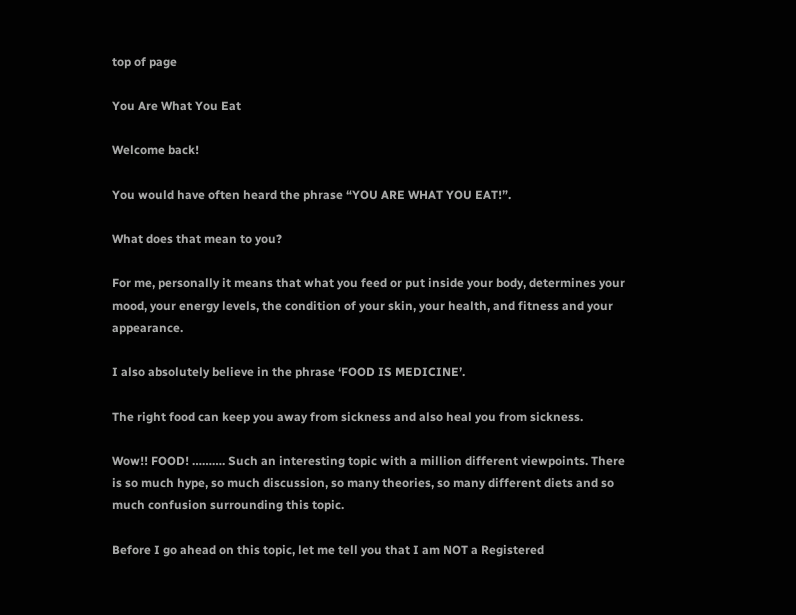top of page

You Are What You Eat

Welcome back!

You would have often heard the phrase “YOU ARE WHAT YOU EAT!”.

What does that mean to you?

For me, personally it means that what you feed or put inside your body, determines your mood, your energy levels, the condition of your skin, your health, and fitness and your appearance.

I also absolutely believe in the phrase ‘FOOD IS MEDICINE’.

The right food can keep you away from sickness and also heal you from sickness.

Wow!! FOOD! ………. Such an interesting topic with a million different viewpoints. There is so much hype, so much discussion, so many theories, so many different diets and so much confusion surrounding this topic.

Before I go ahead on this topic, let me tell you that I am NOT a Registered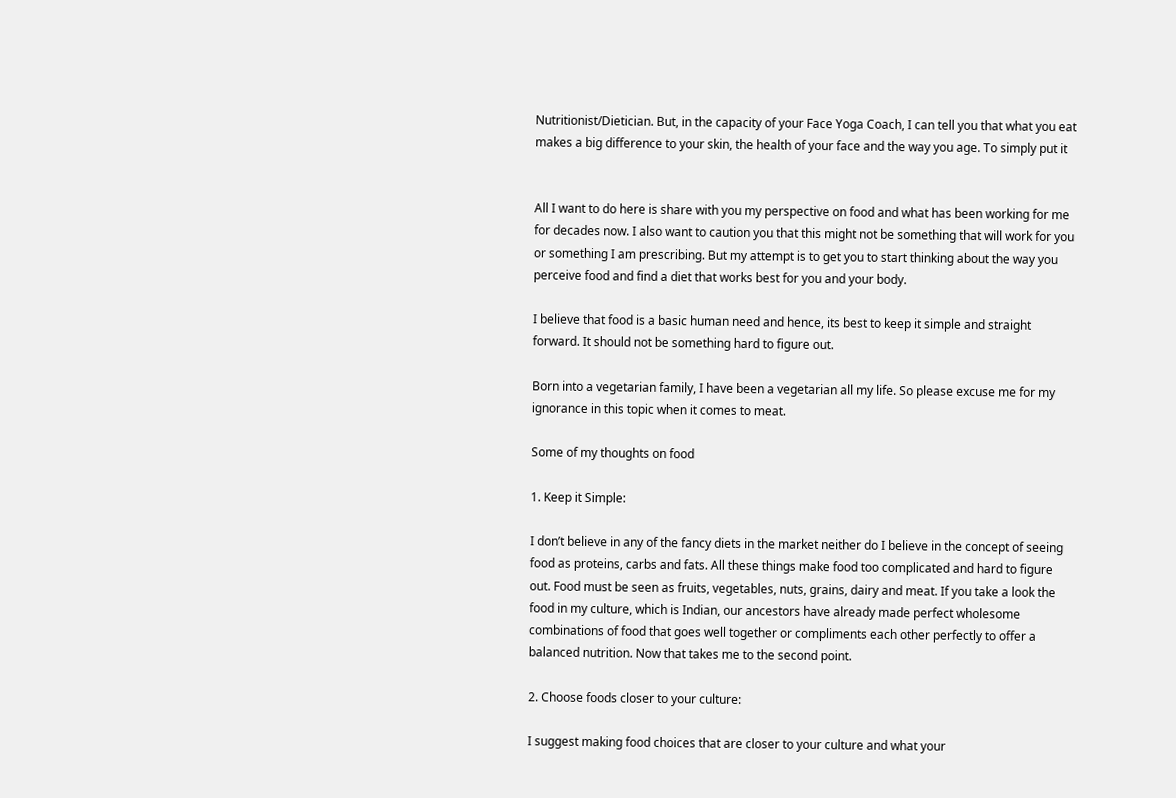Nutritionist/Dietician. But, in the capacity of your Face Yoga Coach, I can tell you that what you eat makes a big difference to your skin, the health of your face and the way you age. To simply put it


All I want to do here is share with you my perspective on food and what has been working for me for decades now. I also want to caution you that this might not be something that will work for you or something I am prescribing. But my attempt is to get you to start thinking about the way you perceive food and find a diet that works best for you and your body.

I believe that food is a basic human need and hence, its best to keep it simple and straight forward. It should not be something hard to figure out.

Born into a vegetarian family, I have been a vegetarian all my life. So please excuse me for my ignorance in this topic when it comes to meat.

Some of my thoughts on food

1. Keep it Simple:

I don’t believe in any of the fancy diets in the market neither do I believe in the concept of seeing food as proteins, carbs and fats. All these things make food too complicated and hard to figure out. Food must be seen as fruits, vegetables, nuts, grains, dairy and meat. If you take a look the food in my culture, which is Indian, our ancestors have already made perfect wholesome combinations of food that goes well together or compliments each other perfectly to offer a balanced nutrition. Now that takes me to the second point.

2. Choose foods closer to your culture:

I suggest making food choices that are closer to your culture and what your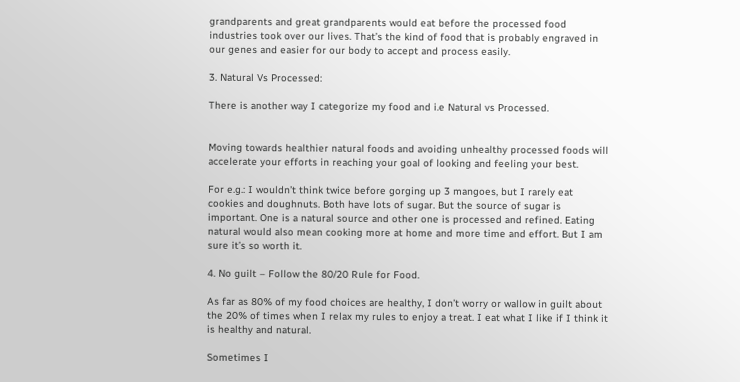grandparents and great grandparents would eat before the processed food industries took over our lives. That’s the kind of food that is probably engraved in our genes and easier for our body to accept and process easily.

3. Natural Vs Processed:

There is another way I categorize my food and i.e Natural vs Processed.


Moving towards healthier natural foods and avoiding unhealthy processed foods will accelerate your efforts in reaching your goal of looking and feeling your best.

For e.g.: I wouldn’t think twice before gorging up 3 mangoes, but I rarely eat cookies and doughnuts. Both have lots of sugar. But the source of sugar is important. One is a natural source and other one is processed and refined. Eating natural would also mean cooking more at home and more time and effort. But I am sure it’s so worth it.

4. No guilt – Follow the 80/20 Rule for Food.

As far as 80% of my food choices are healthy, I don’t worry or wallow in guilt about the 20% of times when I relax my rules to enjoy a treat. I eat what I like if I think it is healthy and natural.

Sometimes I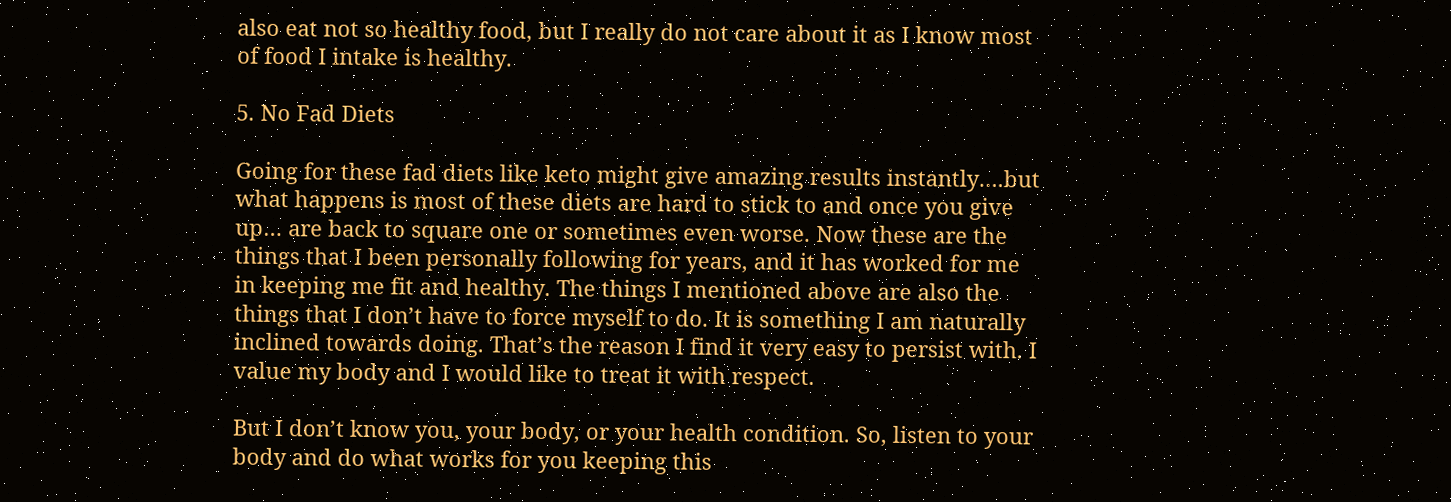also eat not so healthy food, but I really do not care about it as I know most of food I intake is healthy.

5. No Fad Diets

Going for these fad diets like keto might give amazing results instantly….but what happens is most of these diets are hard to stick to and once you give up… are back to square one or sometimes even worse. Now these are the things that I been personally following for years, and it has worked for me in keeping me fit and healthy. The things I mentioned above are also the things that I don’t have to force myself to do. It is something I am naturally inclined towards doing. That’s the reason I find it very easy to persist with. I value my body and I would like to treat it with respect.

But I don’t know you, your body, or your health condition. So, listen to your body and do what works for you keeping this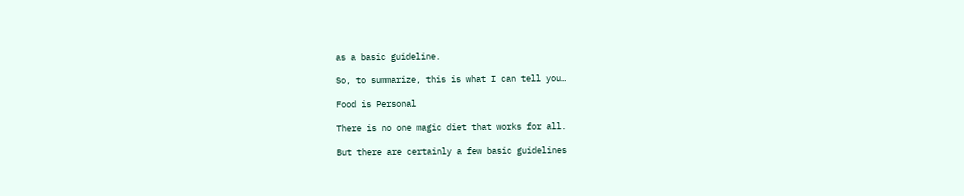as a basic guideline.

So, to summarize, this is what I can tell you…

Food is Personal

There is no one magic diet that works for all.

But there are certainly a few basic guidelines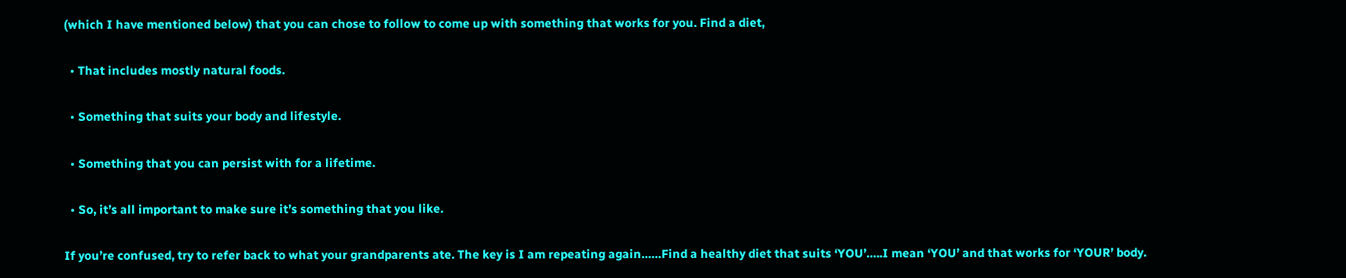(which I have mentioned below) that you can chose to follow to come up with something that works for you. Find a diet,

  • That includes mostly natural foods.

  • Something that suits your body and lifestyle.

  • Something that you can persist with for a lifetime.

  • So, it’s all important to make sure it’s something that you like.

If you’re confused, try to refer back to what your grandparents ate. The key is I am repeating again……Find a healthy diet that suits ‘YOU’…..I mean ‘YOU’ and that works for ‘YOUR’ body.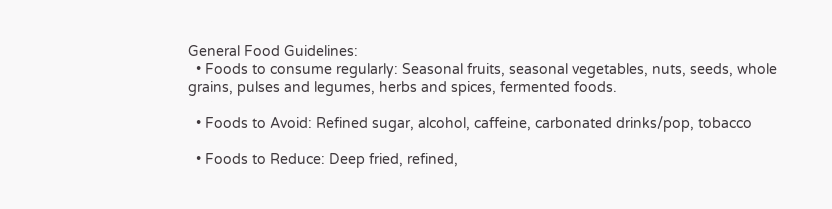General Food Guidelines:
  • Foods to consume regularly: Seasonal fruits, seasonal vegetables, nuts, seeds, whole grains, pulses and legumes, herbs and spices, fermented foods.

  • Foods to Avoid: Refined sugar, alcohol, caffeine, carbonated drinks/pop, tobacco

  • Foods to Reduce: Deep fried, refined,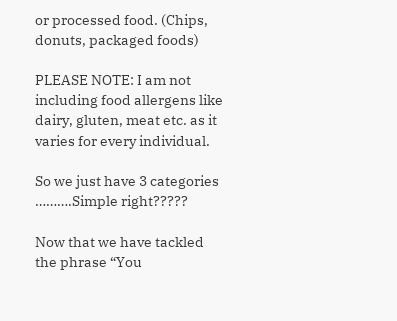or processed food. (Chips, donuts, packaged foods)

PLEASE NOTE: I am not including food allergens like dairy, gluten, meat etc. as it varies for every individual.

So we just have 3 categories ……….Simple right?????

Now that we have tackled the phrase “You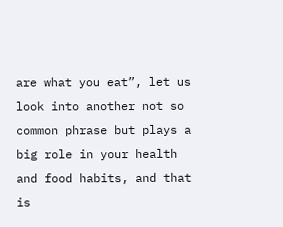are what you eat”, let us look into another not so common phrase but plays a big role in your health and food habits, and that is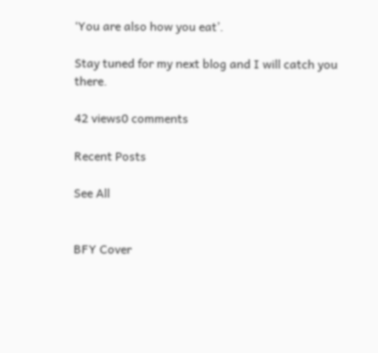‘You are also how you eat’.

Stay tuned for my next blog and I will catch you there.

42 views0 comments

Recent Posts

See All


BFY Cover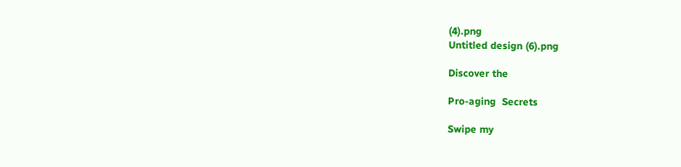(4).png
Untitled design (6).png

Discover the

Pro-aging  Secrets

Swipe my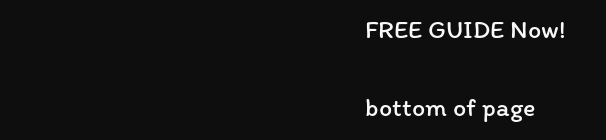FREE GUIDE Now!

bottom of page